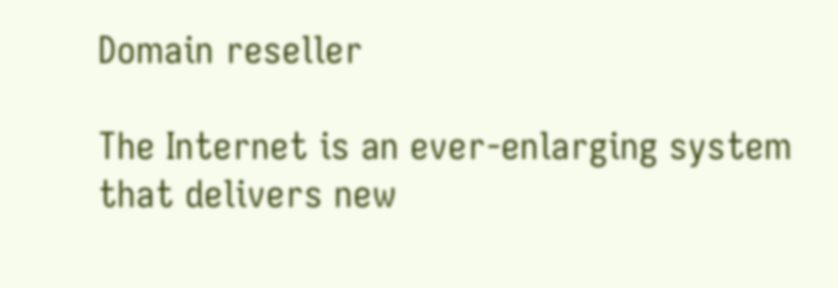Domain reseller

The Internet is an ever-enlarging system that delivers new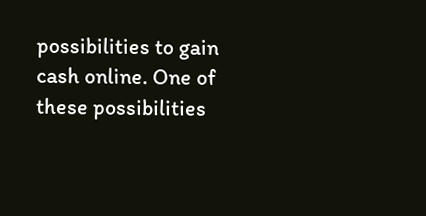possibilities to gain cash online. One of these possibilities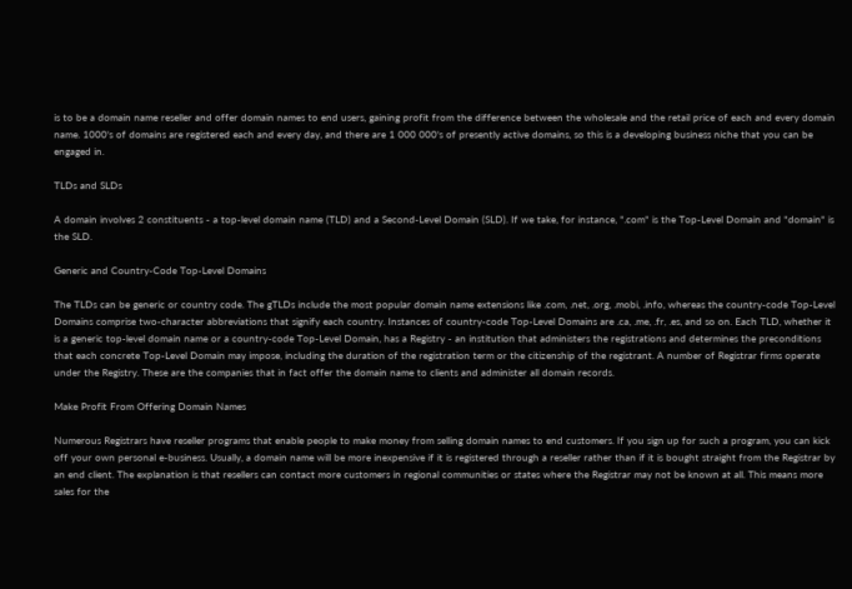is to be a domain name reseller and offer domain names to end users, gaining profit from the difference between the wholesale and the retail price of each and every domain name. 1000's of domains are registered each and every day, and there are 1 000 000's of presently active domains, so this is a developing business niche that you can be engaged in.

TLDs and SLDs

A domain involves 2 constituents - a top-level domain name (TLD) and a Second-Level Domain (SLD). If we take, for instance, ".com" is the Top-Level Domain and "domain" is the SLD.

Generic and Country-Code Top-Level Domains

The TLDs can be generic or country code. The gTLDs include the most popular domain name extensions like .com, .net, .org, .mobi, .info, whereas the country-code Top-Level Domains comprise two-character abbreviations that signify each country. Instances of country-code Top-Level Domains are .ca, .me, .fr, .es, and so on. Each TLD, whether it is a generic top-level domain name or a country-code Top-Level Domain, has a Registry - an institution that administers the registrations and determines the preconditions that each concrete Top-Level Domain may impose, including the duration of the registration term or the citizenship of the registrant. A number of Registrar firms operate under the Registry. These are the companies that in fact offer the domain name to clients and administer all domain records.

Make Profit From Offering Domain Names

Numerous Registrars have reseller programs that enable people to make money from selling domain names to end customers. If you sign up for such a program, you can kick off your own personal e-business. Usually, a domain name will be more inexpensive if it is registered through a reseller rather than if it is bought straight from the Registrar by an end client. The explanation is that resellers can contact more customers in regional communities or states where the Registrar may not be known at all. This means more sales for the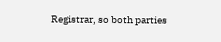Registrar, so both parties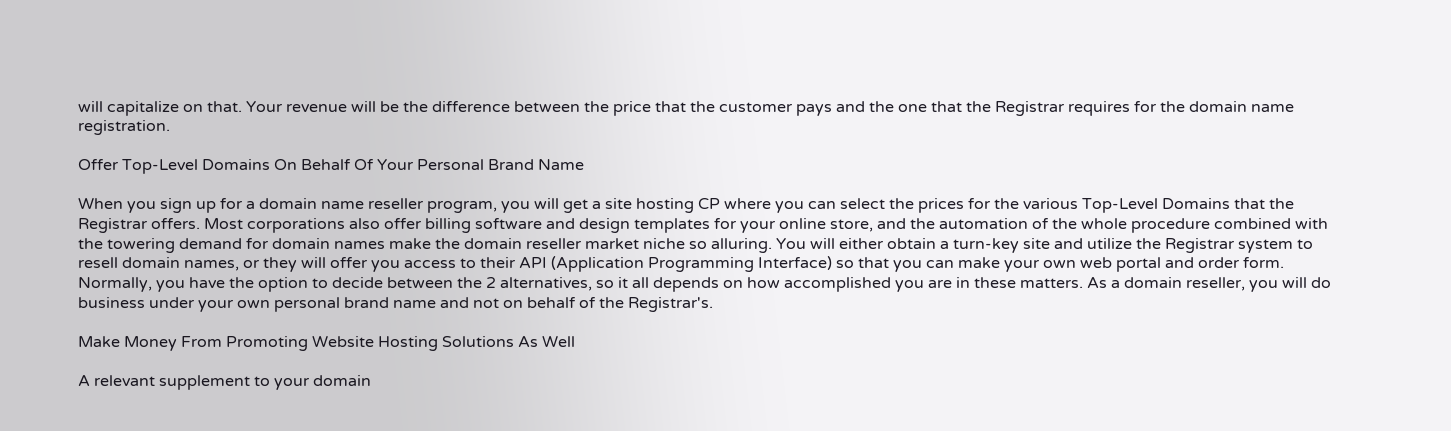will capitalize on that. Your revenue will be the difference between the price that the customer pays and the one that the Registrar requires for the domain name registration.

Offer Top-Level Domains On Behalf Of Your Personal Brand Name

When you sign up for a domain name reseller program, you will get a site hosting CP where you can select the prices for the various Top-Level Domains that the Registrar offers. Most corporations also offer billing software and design templates for your online store, and the automation of the whole procedure combined with the towering demand for domain names make the domain reseller market niche so alluring. You will either obtain a turn-key site and utilize the Registrar system to resell domain names, or they will offer you access to their API (Application Programming Interface) so that you can make your own web portal and order form. Normally, you have the option to decide between the 2 alternatives, so it all depends on how accomplished you are in these matters. As a domain reseller, you will do business under your own personal brand name and not on behalf of the Registrar's.

Make Money From Promoting Website Hosting Solutions As Well

A relevant supplement to your domain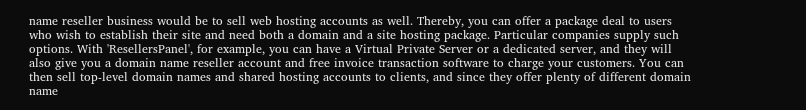name reseller business would be to sell web hosting accounts as well. Thereby, you can offer a package deal to users who wish to establish their site and need both a domain and a site hosting package. Particular companies supply such options. With 'ResellersPanel', for example, you can have a Virtual Private Server or a dedicated server, and they will also give you a domain name reseller account and free invoice transaction software to charge your customers. You can then sell top-level domain names and shared hosting accounts to clients, and since they offer plenty of different domain name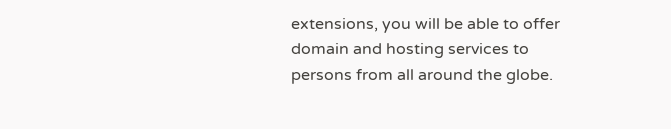extensions, you will be able to offer domain and hosting services to persons from all around the globe.